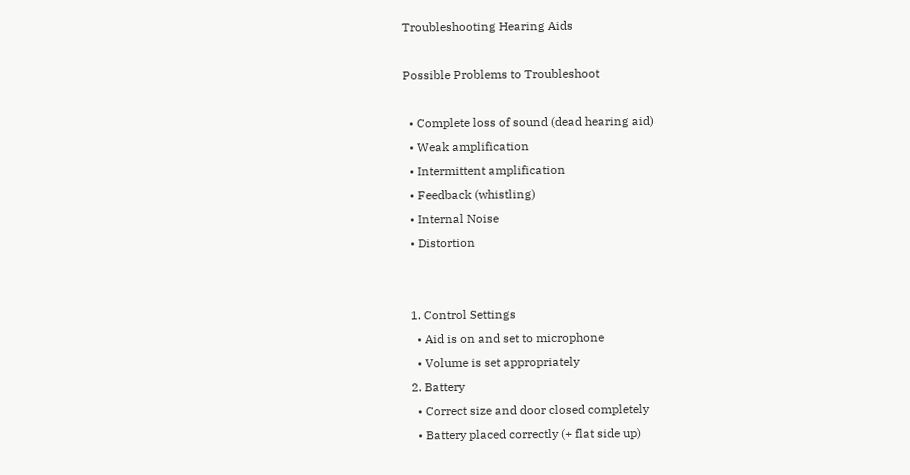Troubleshooting Hearing Aids

Possible Problems to Troubleshoot

  • Complete loss of sound (dead hearing aid)
  • Weak amplification
  • Intermittent amplification
  • Feedback (whistling)
  • Internal Noise
  • Distortion


  1. Control Settings
    • Aid is on and set to microphone
    • Volume is set appropriately
  2. Battery
    • Correct size and door closed completely
    • Battery placed correctly (+ flat side up)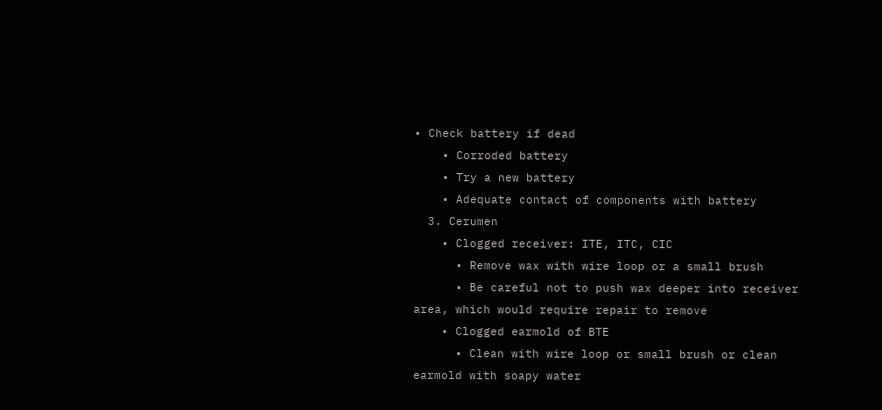• Check battery if dead
    • Corroded battery
    • Try a new battery
    • Adequate contact of components with battery
  3. Cerumen
    • Clogged receiver: ITE, ITC, CIC
      • Remove wax with wire loop or a small brush
      • Be careful not to push wax deeper into receiver area, which would require repair to remove
    • Clogged earmold of BTE
      • Clean with wire loop or small brush or clean earmold with soapy water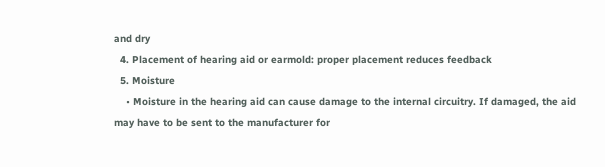and dry
  4. Placement of hearing aid or earmold: proper placement reduces feedback
  5. Moisture
    • Moisture in the hearing aid can cause damage to the internal circuitry. If damaged, the aid may have to be sent to the manufacturer for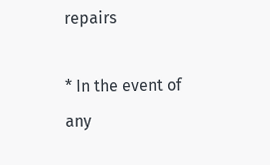repairs

* In the event of any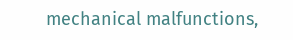mechanical malfunctions,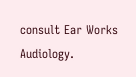consult Ear Works Audiology.